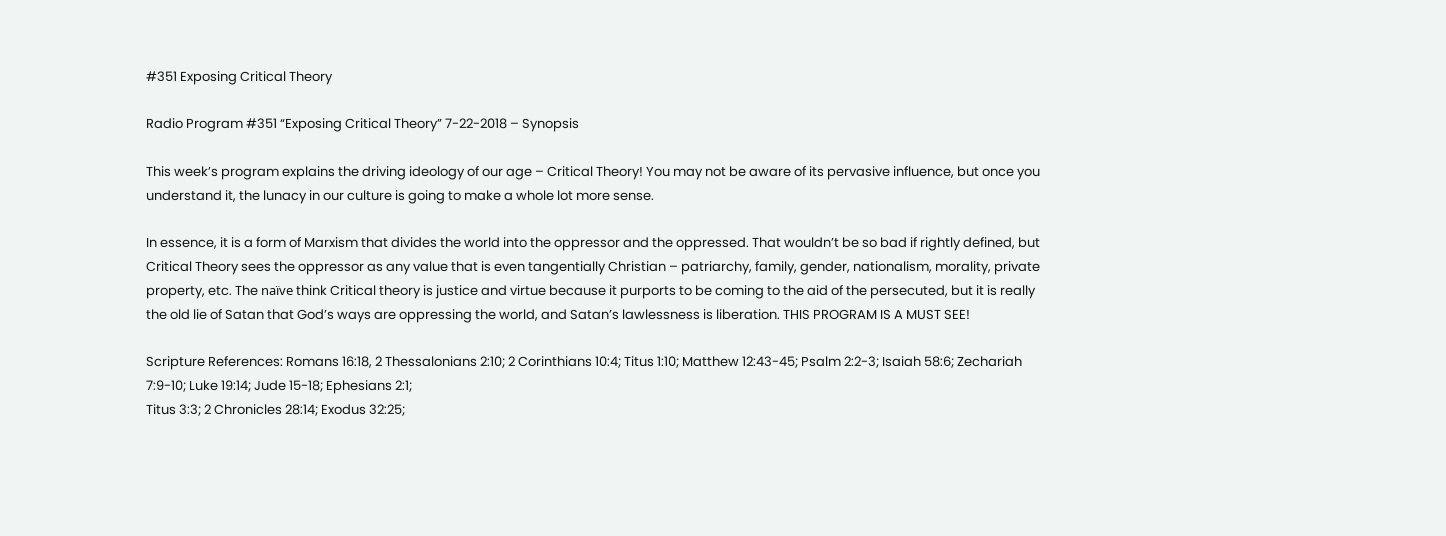#351 Exposing Critical Theory

Radio Program #351 “Exposing Critical Theory” 7-22-2018 – Synopsis

This week’s program explains the driving ideology of our age – Critical Theory! You may not be aware of its pervasive influence, but once you understand it, the lunacy in our culture is going to make a whole lot more sense.

In essence, it is a form of Marxism that divides the world into the oppressor and the oppressed. That wouldn’t be so bad if rightly defined, but Critical Theory sees the oppressor as any value that is even tangentially Christian – patriarchy, family, gender, nationalism, morality, private property, etc. The naïve think Critical theory is justice and virtue because it purports to be coming to the aid of the persecuted, but it is really the old lie of Satan that God’s ways are oppressing the world, and Satan’s lawlessness is liberation. THIS PROGRAM IS A MUST SEE!

Scripture References: Romans 16:18, 2 Thessalonians 2:10; 2 Corinthians 10:4; Titus 1:10; Matthew 12:43-45; Psalm 2:2-3; Isaiah 58:6; Zechariah 7:9-10; Luke 19:14; Jude 15-18; Ephesians 2:1;
Titus 3:3; 2 Chronicles 28:14; Exodus 32:25;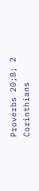Proverbs 20;8; 2 Corinthians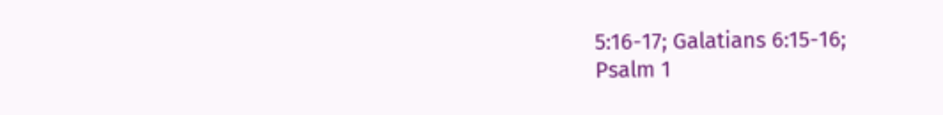5:16-17; Galatians 6:15-16;
Psalm 1